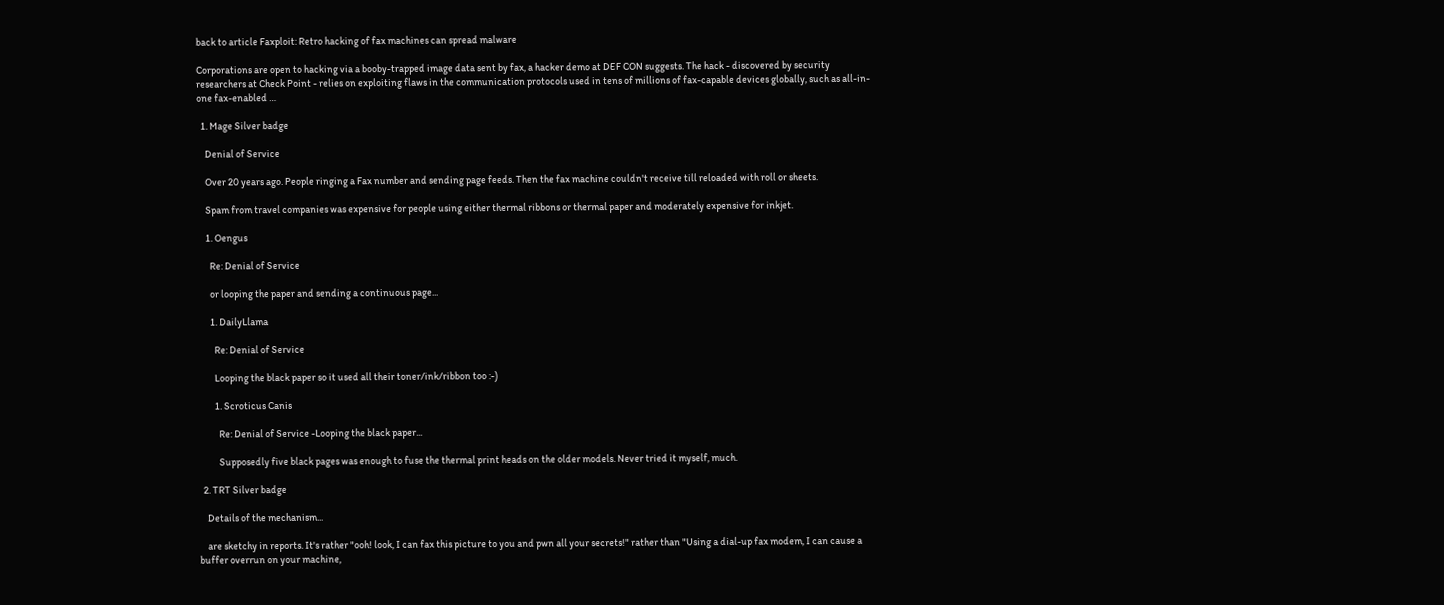back to article Faxploit: Retro hacking of fax machines can spread malware

Corporations are open to hacking via a booby-trapped image data sent by fax, a hacker demo at DEF CON suggests. The hack - discovered by security researchers at Check Point - relies on exploiting flaws in the communication protocols used in tens of millions of fax-capable devices globally, such as all-in-one fax-enabled …

  1. Mage Silver badge

    Denial of Service

    Over 20 years ago. People ringing a Fax number and sending page feeds. Then the fax machine couldn't receive till reloaded with roll or sheets.

    Spam from travel companies was expensive for people using either thermal ribbons or thermal paper and moderately expensive for inkjet.

    1. Oengus

      Re: Denial of Service

      or looping the paper and sending a continuous page...

      1. DailyLlama

        Re: Denial of Service

        Looping the black paper so it used all their toner/ink/ribbon too :-)

        1. Scroticus Canis

          Re: Denial of Service -Looping the black paper...

          Supposedly five black pages was enough to fuse the thermal print heads on the older models. Never tried it myself, much.

  2. TRT Silver badge

    Details of the mechanism...

    are sketchy in reports. It's rather "ooh! look, I can fax this picture to you and pwn all your secrets!" rather than "Using a dial-up fax modem, I can cause a buffer overrun on your machine,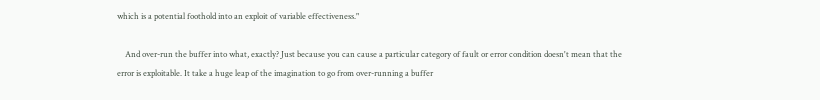which is a potential foothold into an exploit of variable effectiveness."

    And over-run the buffer into what, exactly? Just because you can cause a particular category of fault or error condition doesn't mean that the error is exploitable. It take a huge leap of the imagination to go from over-running a buffer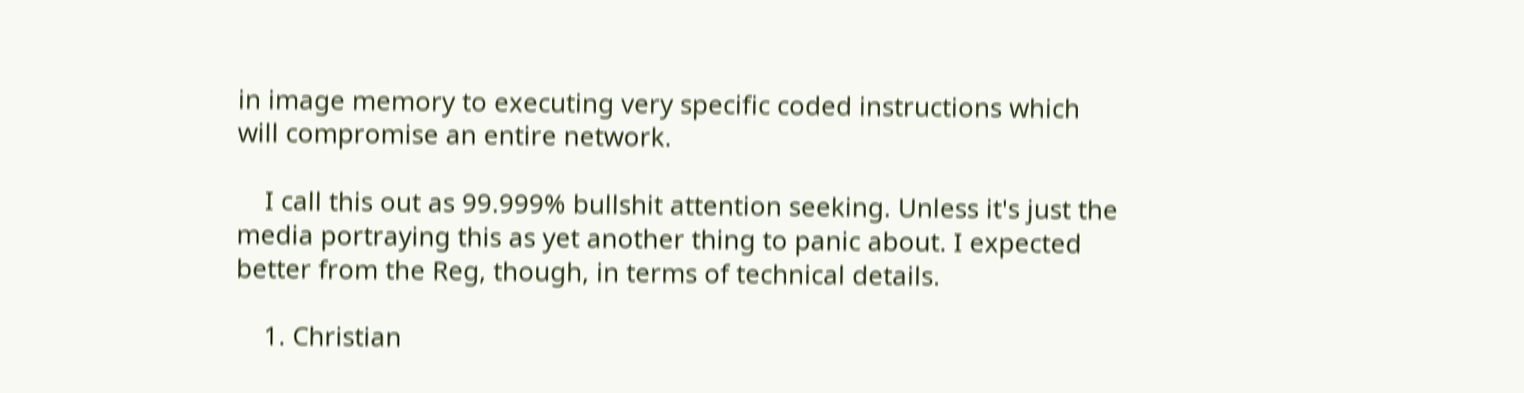in image memory to executing very specific coded instructions which will compromise an entire network.

    I call this out as 99.999% bullshit attention seeking. Unless it's just the media portraying this as yet another thing to panic about. I expected better from the Reg, though, in terms of technical details.

    1. Christian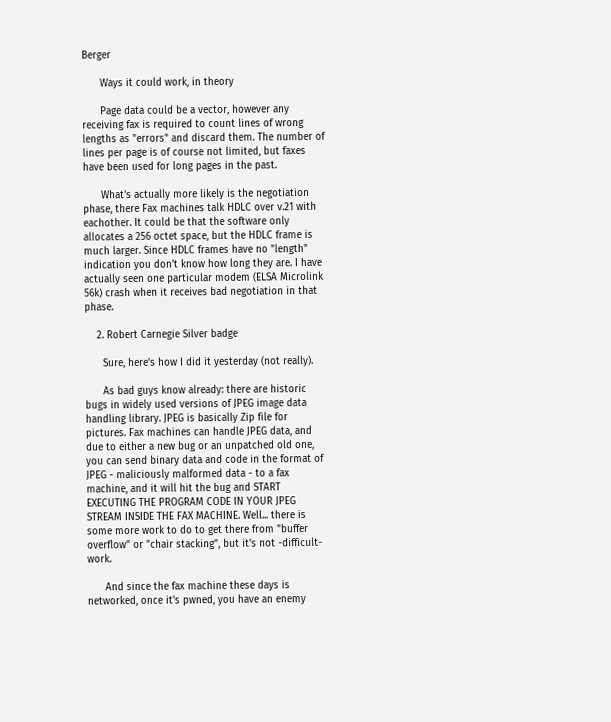Berger

      Ways it could work, in theory

      Page data could be a vector, however any receiving fax is required to count lines of wrong lengths as "errors" and discard them. The number of lines per page is of course not limited, but faxes have been used for long pages in the past.

      What's actually more likely is the negotiation phase, there Fax machines talk HDLC over v.21 with eachother. It could be that the software only allocates a 256 octet space, but the HDLC frame is much larger. Since HDLC frames have no "length" indication you don't know how long they are. I have actually seen one particular modem (ELSA Microlink 56k) crash when it receives bad negotiation in that phase.

    2. Robert Carnegie Silver badge

      Sure, here's how I did it yesterday (not really).

      As bad guys know already: there are historic bugs in widely used versions of JPEG image data handling library. JPEG is basically Zip file for pictures. Fax machines can handle JPEG data, and due to either a new bug or an unpatched old one, you can send binary data and code in the format of JPEG - maliciously malformed data - to a fax machine, and it will hit the bug and START EXECUTING THE PROGRAM CODE IN YOUR JPEG STREAM INSIDE THE FAX MACHINE. Well... there is some more work to do to get there from "buffer overflow" or "chair stacking", but it's not -difficult- work.

      And since the fax machine these days is networked, once it's pwned, you have an enemy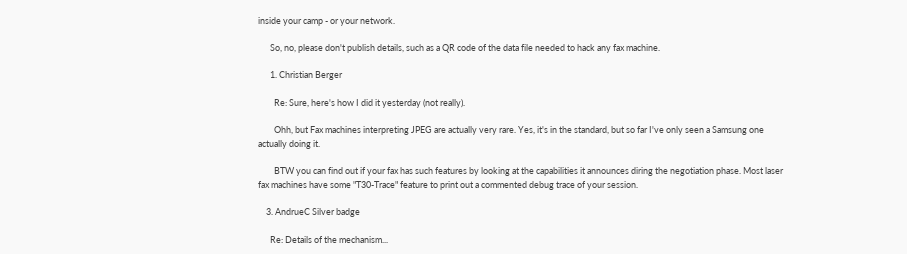inside your camp - or your network.

      So, no, please don't publish details, such as a QR code of the data file needed to hack any fax machine.

      1. Christian Berger

        Re: Sure, here's how I did it yesterday (not really).

        Ohh, but Fax machines interpreting JPEG are actually very rare. Yes, it's in the standard, but so far I've only seen a Samsung one actually doing it.

        BTW you can find out if your fax has such features by looking at the capabilities it announces diring the negotiation phase. Most laser fax machines have some "T30-Trace" feature to print out a commented debug trace of your session.

    3. AndrueC Silver badge

      Re: Details of the mechanism...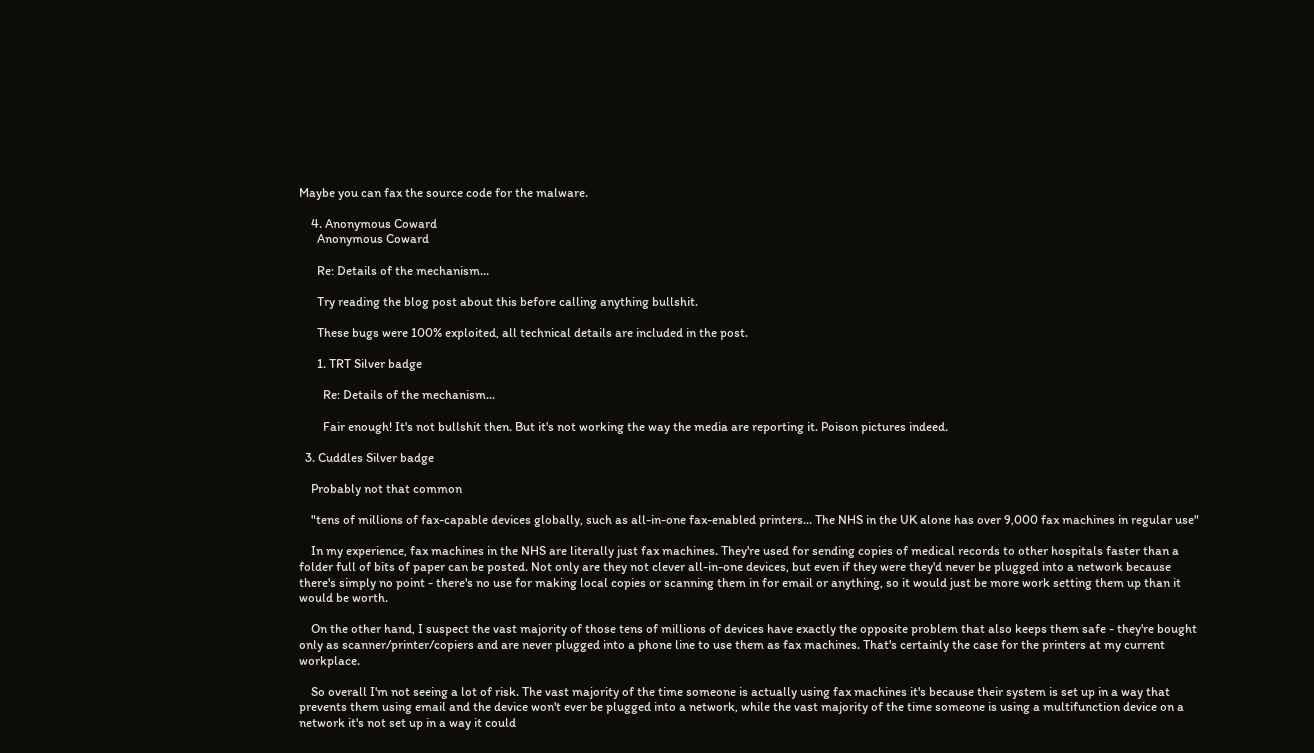Maybe you can fax the source code for the malware.

    4. Anonymous Coward
      Anonymous Coward

      Re: Details of the mechanism...

      Try reading the blog post about this before calling anything bullshit.

      These bugs were 100% exploited, all technical details are included in the post.

      1. TRT Silver badge

        Re: Details of the mechanism...

        Fair enough! It's not bullshit then. But it's not working the way the media are reporting it. Poison pictures indeed.

  3. Cuddles Silver badge

    Probably not that common

    "tens of millions of fax-capable devices globally, such as all-in-one fax-enabled printers... The NHS in the UK alone has over 9,000 fax machines in regular use"

    In my experience, fax machines in the NHS are literally just fax machines. They're used for sending copies of medical records to other hospitals faster than a folder full of bits of paper can be posted. Not only are they not clever all-in-one devices, but even if they were they'd never be plugged into a network because there's simply no point - there's no use for making local copies or scanning them in for email or anything, so it would just be more work setting them up than it would be worth.

    On the other hand, I suspect the vast majority of those tens of millions of devices have exactly the opposite problem that also keeps them safe - they're bought only as scanner/printer/copiers and are never plugged into a phone line to use them as fax machines. That's certainly the case for the printers at my current workplace.

    So overall I'm not seeing a lot of risk. The vast majority of the time someone is actually using fax machines it's because their system is set up in a way that prevents them using email and the device won't ever be plugged into a network, while the vast majority of the time someone is using a multifunction device on a network it's not set up in a way it could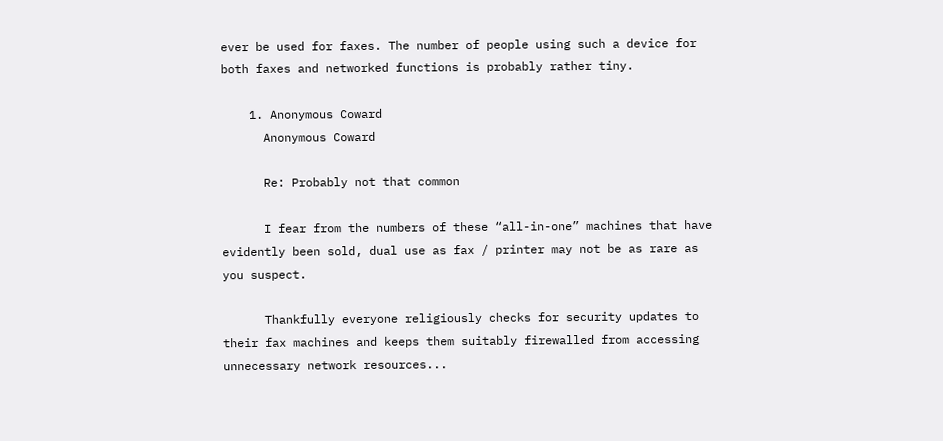ever be used for faxes. The number of people using such a device for both faxes and networked functions is probably rather tiny.

    1. Anonymous Coward
      Anonymous Coward

      Re: Probably not that common

      I fear from the numbers of these “all-in-one” machines that have evidently been sold, dual use as fax / printer may not be as rare as you suspect.

      Thankfully everyone religiously checks for security updates to their fax machines and keeps them suitably firewalled from accessing unnecessary network resources...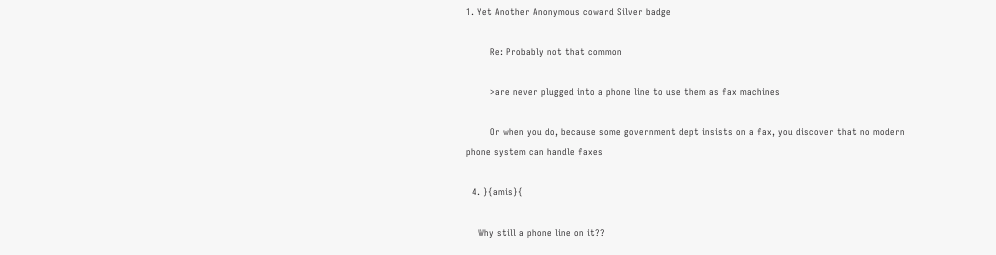1. Yet Another Anonymous coward Silver badge

        Re: Probably not that common

        >are never plugged into a phone line to use them as fax machines

        Or when you do, because some government dept insists on a fax, you discover that no modern phone system can handle faxes

  4. }{amis}{

    Why still a phone line on it??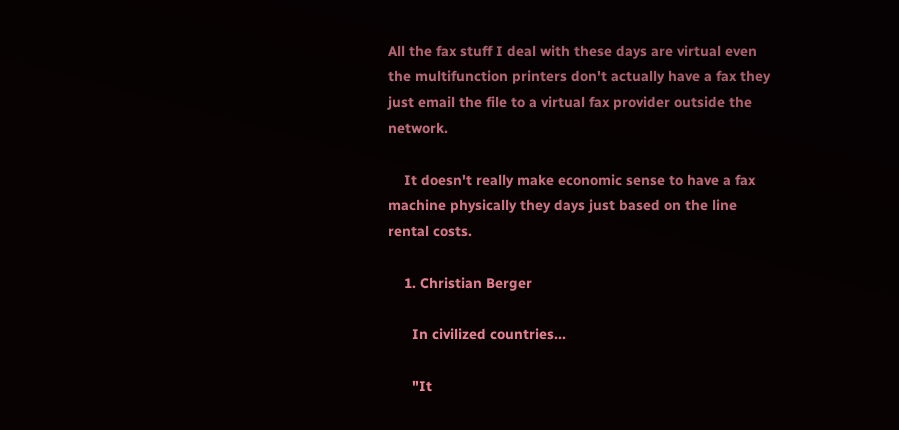All the fax stuff I deal with these days are virtual even the multifunction printers don't actually have a fax they just email the file to a virtual fax provider outside the network.

    It doesn't really make economic sense to have a fax machine physically they days just based on the line rental costs.

    1. Christian Berger

      In civilized countries...

      "It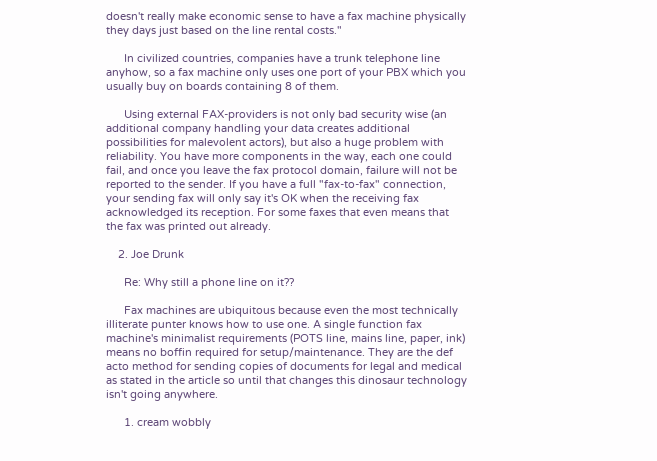doesn't really make economic sense to have a fax machine physically they days just based on the line rental costs."

      In civilized countries, companies have a trunk telephone line anyhow, so a fax machine only uses one port of your PBX which you usually buy on boards containing 8 of them.

      Using external FAX-providers is not only bad security wise (an additional company handling your data creates additional possibilities for malevolent actors), but also a huge problem with reliability. You have more components in the way, each one could fail, and once you leave the fax protocol domain, failure will not be reported to the sender. If you have a full "fax-to-fax" connection, your sending fax will only say it's OK when the receiving fax acknowledged its reception. For some faxes that even means that the fax was printed out already.

    2. Joe Drunk

      Re: Why still a phone line on it??

      Fax machines are ubiquitous because even the most technically illiterate punter knows how to use one. A single function fax machine's minimalist requirements (POTS line, mains line, paper, ink) means no boffin required for setup/maintenance. They are the def acto method for sending copies of documents for legal and medical as stated in the article so until that changes this dinosaur technology isn't going anywhere.

      1. cream wobbly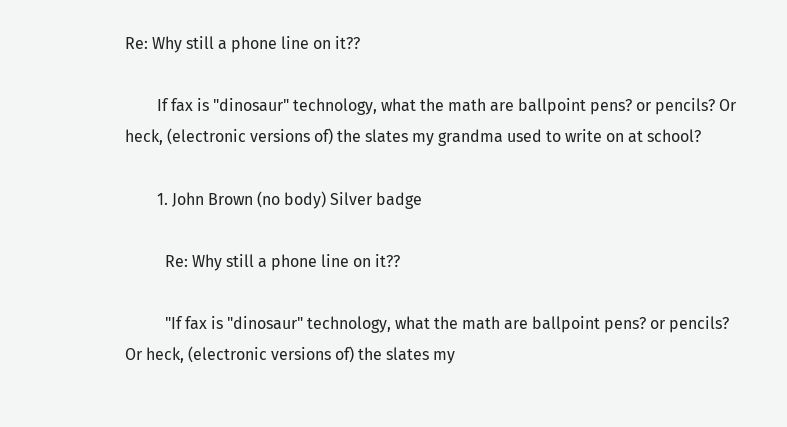Re: Why still a phone line on it??

        If fax is "dinosaur" technology, what the math are ballpoint pens? or pencils? Or heck, (electronic versions of) the slates my grandma used to write on at school?

        1. John Brown (no body) Silver badge

          Re: Why still a phone line on it??

          "If fax is "dinosaur" technology, what the math are ballpoint pens? or pencils? Or heck, (electronic versions of) the slates my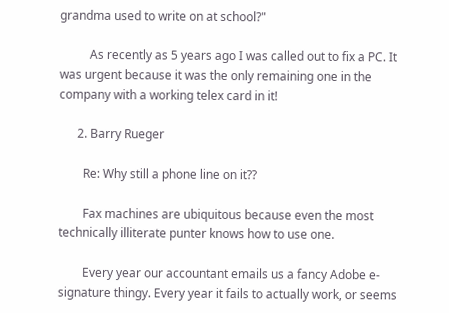grandma used to write on at school?"

          As recently as 5 years ago I was called out to fix a PC. It was urgent because it was the only remaining one in the company with a working telex card in it!

      2. Barry Rueger

        Re: Why still a phone line on it??

        Fax machines are ubiquitous because even the most technically illiterate punter knows how to use one.

        Every year our accountant emails us a fancy Adobe e-signature thingy. Every year it fails to actually work, or seems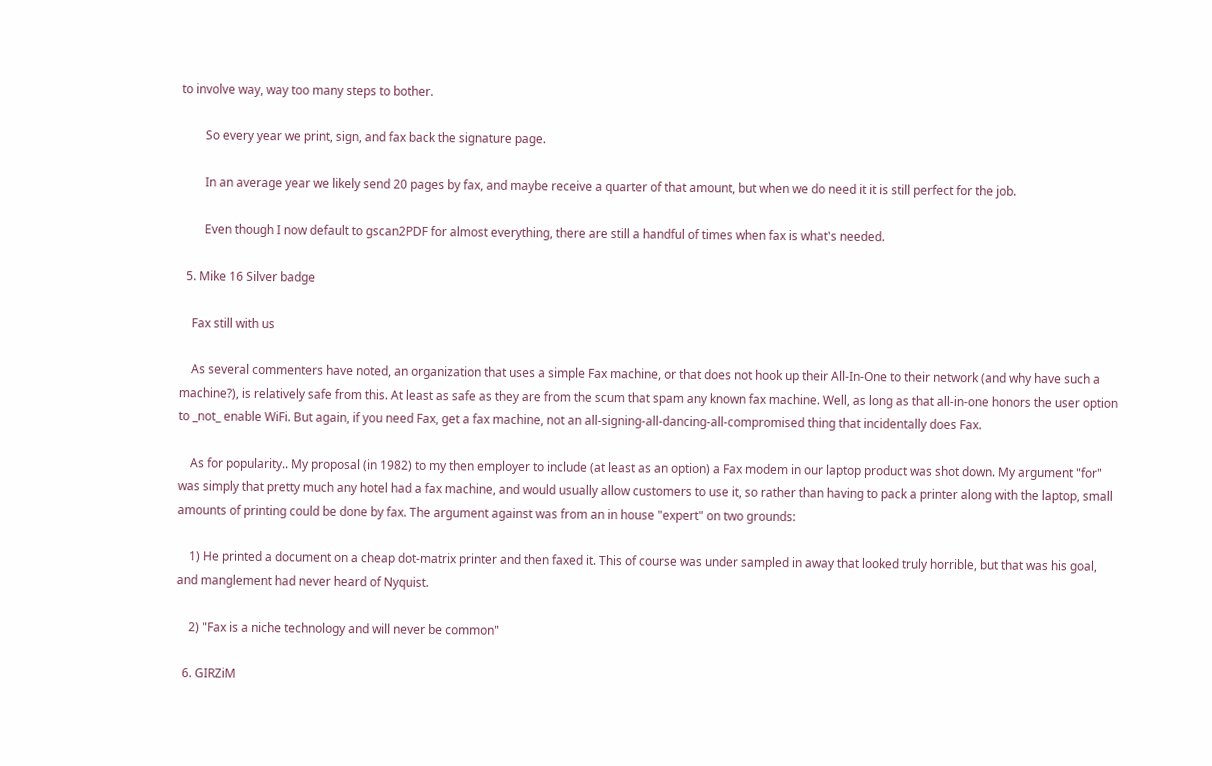to involve way, way too many steps to bother.

        So every year we print, sign, and fax back the signature page.

        In an average year we likely send 20 pages by fax, and maybe receive a quarter of that amount, but when we do need it it is still perfect for the job.

        Even though I now default to gscan2PDF for almost everything, there are still a handful of times when fax is what's needed.

  5. Mike 16 Silver badge

    Fax still with us

    As several commenters have noted, an organization that uses a simple Fax machine, or that does not hook up their All-In-One to their network (and why have such a machine?), is relatively safe from this. At least as safe as they are from the scum that spam any known fax machine. Well, as long as that all-in-one honors the user option to _not_ enable WiFi. But again, if you need Fax, get a fax machine, not an all-signing-all-dancing-all-compromised thing that incidentally does Fax.

    As for popularity.. My proposal (in 1982) to my then employer to include (at least as an option) a Fax modem in our laptop product was shot down. My argument "for" was simply that pretty much any hotel had a fax machine, and would usually allow customers to use it, so rather than having to pack a printer along with the laptop, small amounts of printing could be done by fax. The argument against was from an in house "expert" on two grounds:

    1) He printed a document on a cheap dot-matrix printer and then faxed it. This of course was under sampled in away that looked truly horrible, but that was his goal, and manglement had never heard of Nyquist.

    2) "Fax is a niche technology and will never be common"

  6. GIRZiM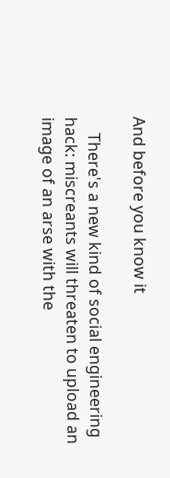And before you know it

    There's a new kind of social engineering hack: miscreants will threaten to upload an image of an arse with the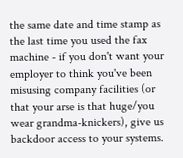the same date and time stamp as the last time you used the fax machine - if you don't want your employer to think you've been misusing company facilities (or that your arse is that huge/you wear grandma-knickers), give us backdoor access to your systems.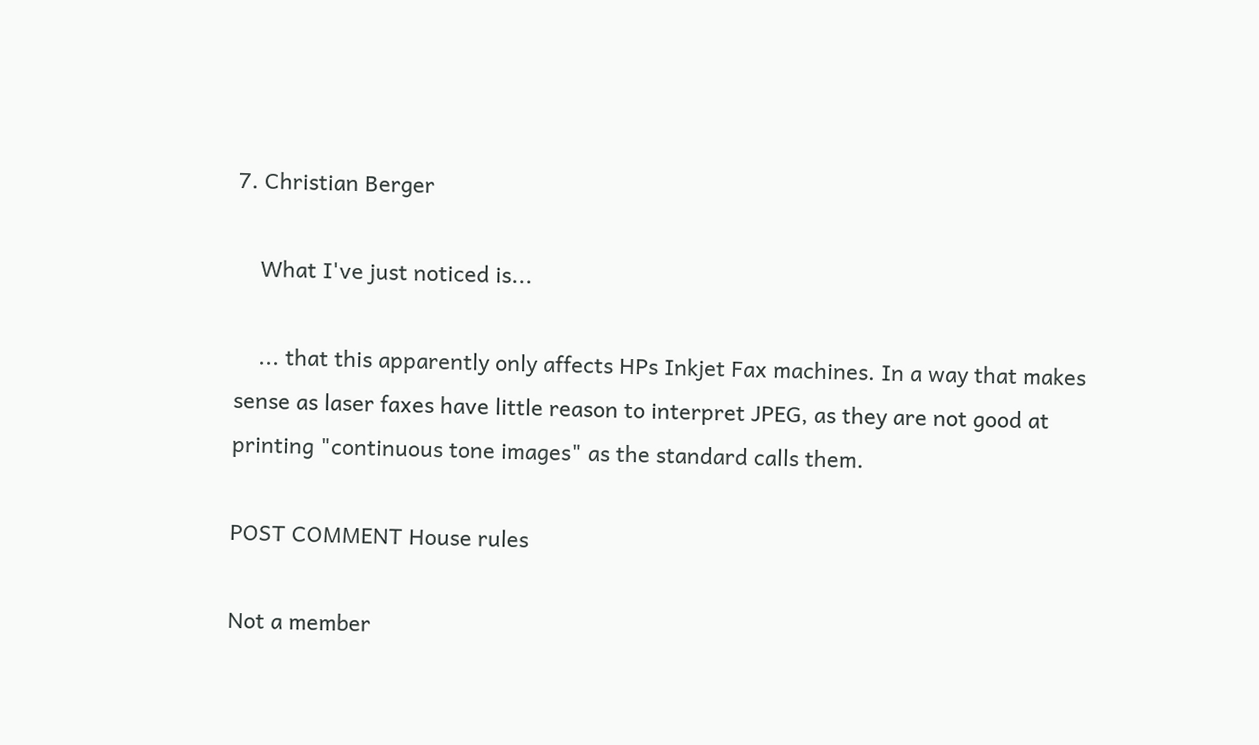7. Christian Berger

    What I've just noticed is...

    ... that this apparently only affects HPs Inkjet Fax machines. In a way that makes sense as laser faxes have little reason to interpret JPEG, as they are not good at printing "continuous tone images" as the standard calls them.

POST COMMENT House rules

Not a member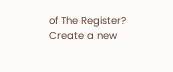of The Register? Create a new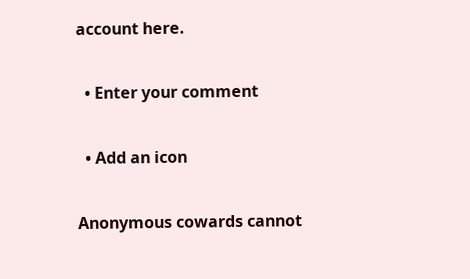account here.

  • Enter your comment

  • Add an icon

Anonymous cowards cannot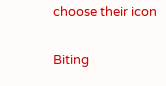choose their icon

Biting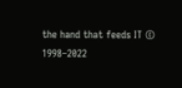the hand that feeds IT © 1998–2022